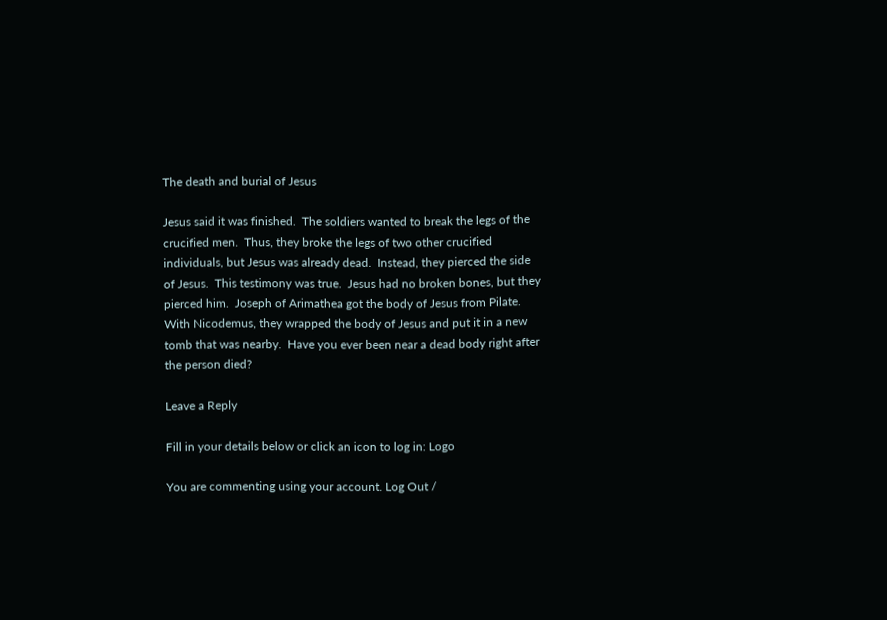The death and burial of Jesus

Jesus said it was finished.  The soldiers wanted to break the legs of the crucified men.  Thus, they broke the legs of two other crucified individuals, but Jesus was already dead.  Instead, they pierced the side of Jesus.  This testimony was true.  Jesus had no broken bones, but they pierced him.  Joseph of Arimathea got the body of Jesus from Pilate.  With Nicodemus, they wrapped the body of Jesus and put it in a new tomb that was nearby.  Have you ever been near a dead body right after the person died?

Leave a Reply

Fill in your details below or click an icon to log in: Logo

You are commenting using your account. Log Out /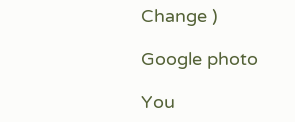Change )

Google photo

You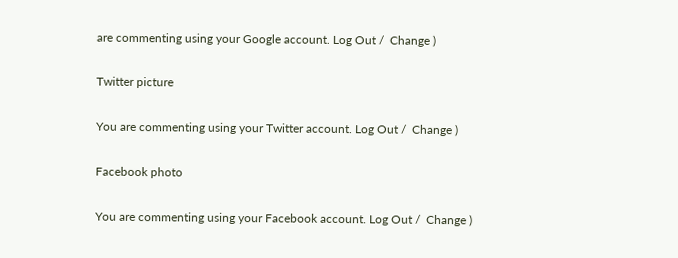are commenting using your Google account. Log Out /  Change )

Twitter picture

You are commenting using your Twitter account. Log Out /  Change )

Facebook photo

You are commenting using your Facebook account. Log Out /  Change )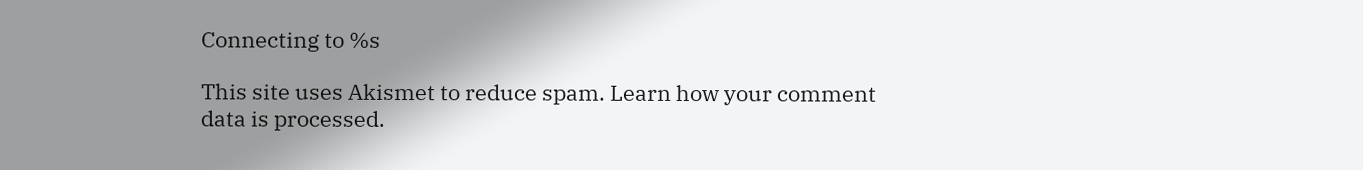Connecting to %s

This site uses Akismet to reduce spam. Learn how your comment data is processed.